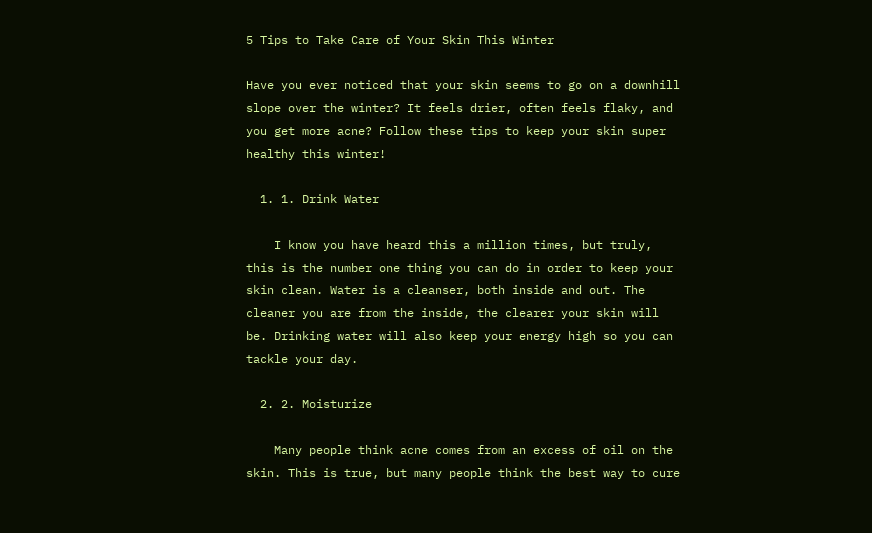5 Tips to Take Care of Your Skin This Winter

Have you ever noticed that your skin seems to go on a downhill slope over the winter? It feels drier, often feels flaky, and you get more acne? Follow these tips to keep your skin super healthy this winter!

  1. 1. Drink Water

    I know you have heard this a million times, but truly, this is the number one thing you can do in order to keep your skin clean. Water is a cleanser, both inside and out. The cleaner you are from the inside, the clearer your skin will be. Drinking water will also keep your energy high so you can tackle your day.

  2. 2. Moisturize

    Many people think acne comes from an excess of oil on the skin. This is true, but many people think the best way to cure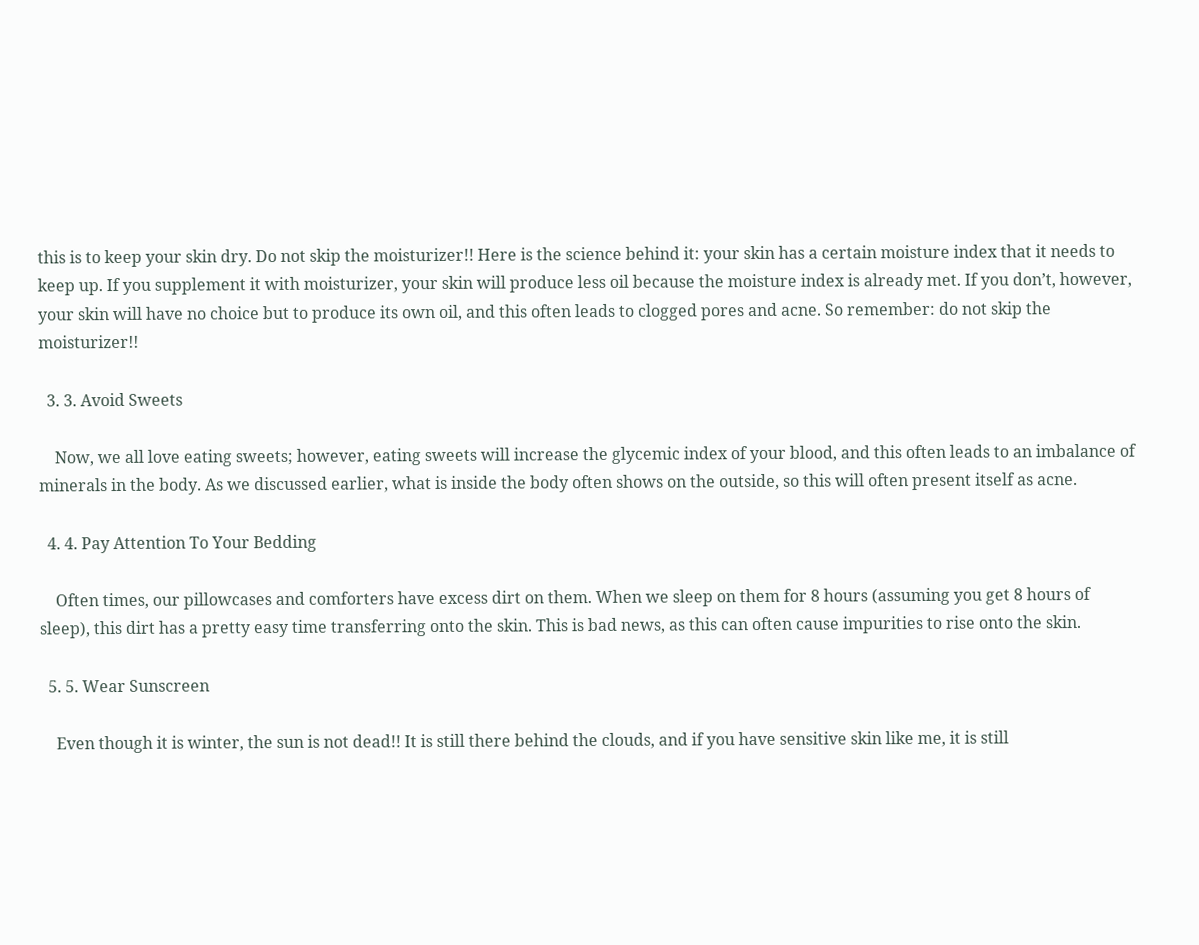this is to keep your skin dry. Do not skip the moisturizer!! Here is the science behind it: your skin has a certain moisture index that it needs to keep up. If you supplement it with moisturizer, your skin will produce less oil because the moisture index is already met. If you don’t, however, your skin will have no choice but to produce its own oil, and this often leads to clogged pores and acne. So remember: do not skip the moisturizer!!

  3. 3. Avoid Sweets

    Now, we all love eating sweets; however, eating sweets will increase the glycemic index of your blood, and this often leads to an imbalance of minerals in the body. As we discussed earlier, what is inside the body often shows on the outside, so this will often present itself as acne.

  4. 4. Pay Attention To Your Bedding

    Often times, our pillowcases and comforters have excess dirt on them. When we sleep on them for 8 hours (assuming you get 8 hours of sleep), this dirt has a pretty easy time transferring onto the skin. This is bad news, as this can often cause impurities to rise onto the skin.

  5. 5. Wear Sunscreen

    Even though it is winter, the sun is not dead!! It is still there behind the clouds, and if you have sensitive skin like me, it is still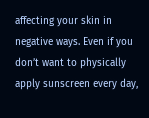affecting your skin in negative ways. Even if you don’t want to physically apply sunscreen every day,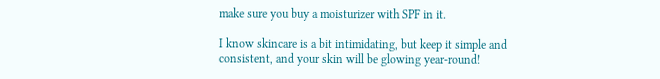make sure you buy a moisturizer with SPF in it.

I know skincare is a bit intimidating, but keep it simple and consistent, and your skin will be glowing year-round!